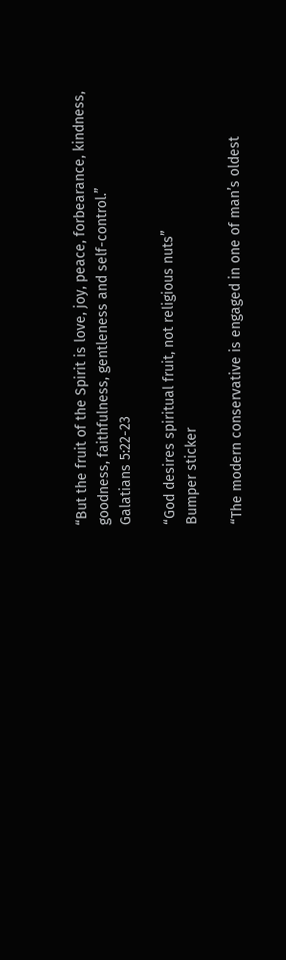“But the fruit of the Spirit is love, joy, peace, forbearance, kindness, goodness, faithfulness, gentleness and self-control.”
Galatians 5:22-23

“God desires spiritual fruit, not religious nuts”
Bumper sticker

“The modern conservative is engaged in one of man’s oldest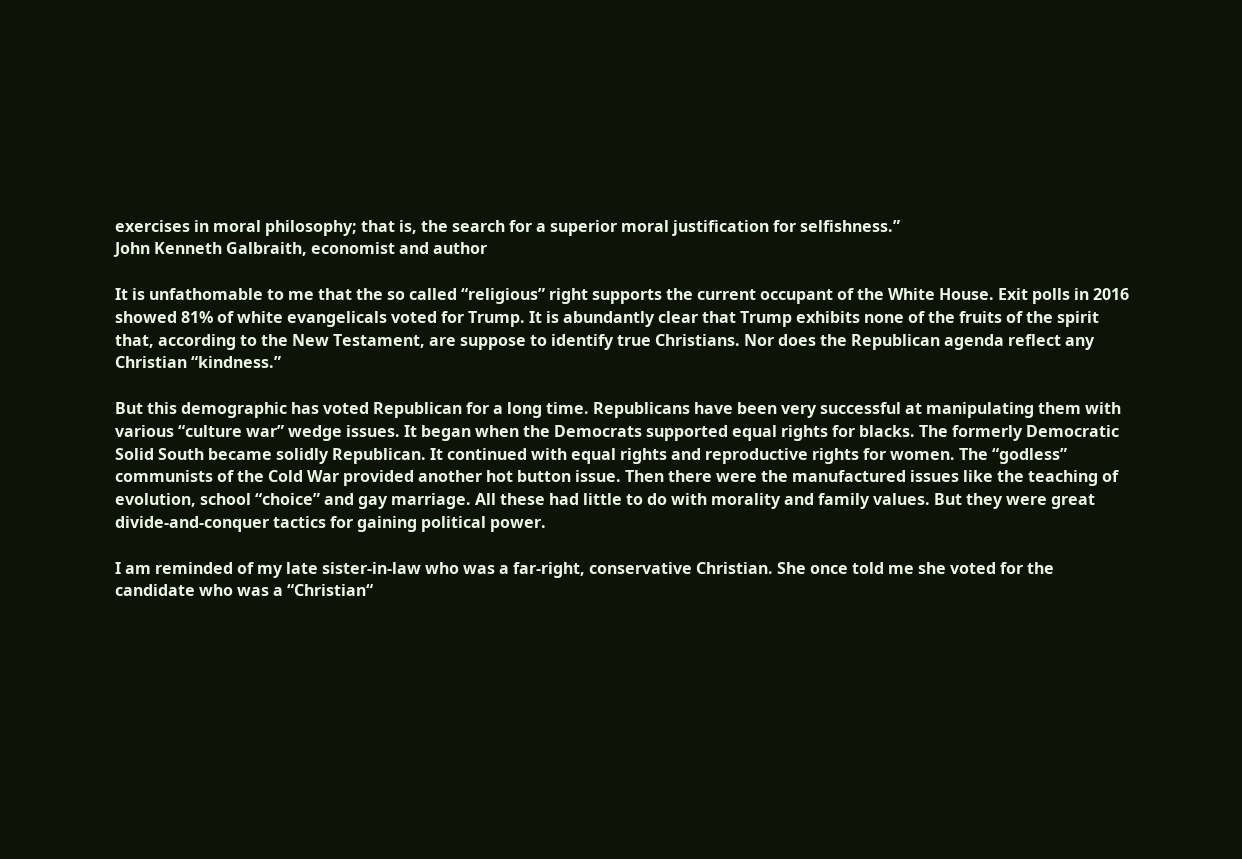exercises in moral philosophy; that is, the search for a superior moral justification for selfishness.”
John Kenneth Galbraith, economist and author

It is unfathomable to me that the so called “religious” right supports the current occupant of the White House. Exit polls in 2016 showed 81% of white evangelicals voted for Trump. It is abundantly clear that Trump exhibits none of the fruits of the spirit that, according to the New Testament, are suppose to identify true Christians. Nor does the Republican agenda reflect any Christian “kindness.”

But this demographic has voted Republican for a long time. Republicans have been very successful at manipulating them with various “culture war” wedge issues. It began when the Democrats supported equal rights for blacks. The formerly Democratic Solid South became solidly Republican. It continued with equal rights and reproductive rights for women. The “godless” communists of the Cold War provided another hot button issue. Then there were the manufactured issues like the teaching of evolution, school “choice” and gay marriage. All these had little to do with morality and family values. But they were great divide-and-conquer tactics for gaining political power.

I am reminded of my late sister-in-law who was a far-right, conservative Christian. She once told me she voted for the candidate who was a “Christian“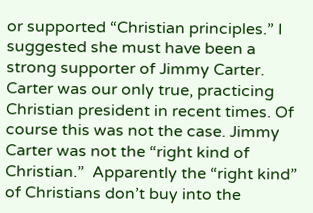or supported “Christian principles.” I suggested she must have been a strong supporter of Jimmy Carter. Carter was our only true, practicing Christian president in recent times. Of course this was not the case. Jimmy Carter was not the “right kind of Christian.”  Apparently the “right kind” of Christians don’t buy into the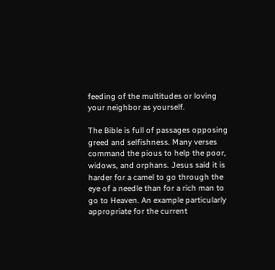feeding of the multitudes or loving your neighbor as yourself.

The Bible is full of passages opposing greed and selfishness. Many verses command the pious to help the poor, widows, and orphans. Jesus said it is harder for a camel to go through the eye of a needle than for a rich man to go to Heaven. An example particularly appropriate for the current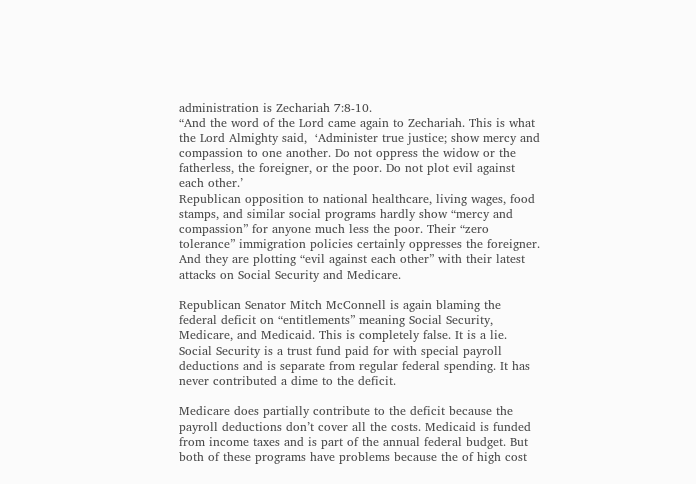administration is Zechariah 7:8-10.
“And the word of the Lord came again to Zechariah. This is what the Lord Almighty said,  ‘Administer true justice; show mercy and compassion to one another. Do not oppress the widow or the fatherless, the foreigner, or the poor. Do not plot evil against each other.’
Republican opposition to national healthcare, living wages, food stamps, and similar social programs hardly show “mercy and compassion” for anyone much less the poor. Their “zero tolerance” immigration policies certainly oppresses the foreigner. And they are plotting “evil against each other” with their latest attacks on Social Security and Medicare.

Republican Senator Mitch McConnell is again blaming the federal deficit on “entitlements” meaning Social Security, Medicare, and Medicaid. This is completely false. It is a lie. Social Security is a trust fund paid for with special payroll deductions and is separate from regular federal spending. It has never contributed a dime to the deficit.

Medicare does partially contribute to the deficit because the payroll deductions don’t cover all the costs. Medicaid is funded from income taxes and is part of the annual federal budget. But both of these programs have problems because the of high cost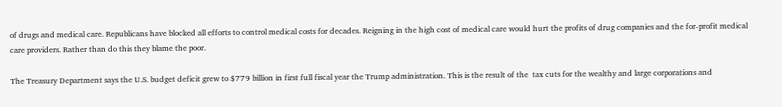of drugs and medical care. Republicans have blocked all efforts to control medical costs for decades. Reigning in the high cost of medical care would hurt the profits of drug companies and the for-profit medical care providers. Rather than do this they blame the poor.

The Treasury Department says the U.S. budget deficit grew to $779 billion in first full fiscal year the Trump administration. This is the result of the  tax cuts for the wealthy and large corporations and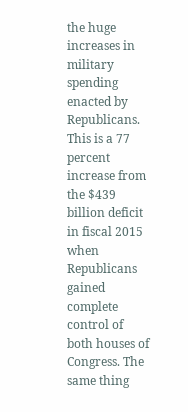the huge increases in military spending enacted by Republicans. This is a 77 percent increase from the $439 billion deficit in fiscal 2015 when Republicans  gained complete control of both houses of Congress. The same thing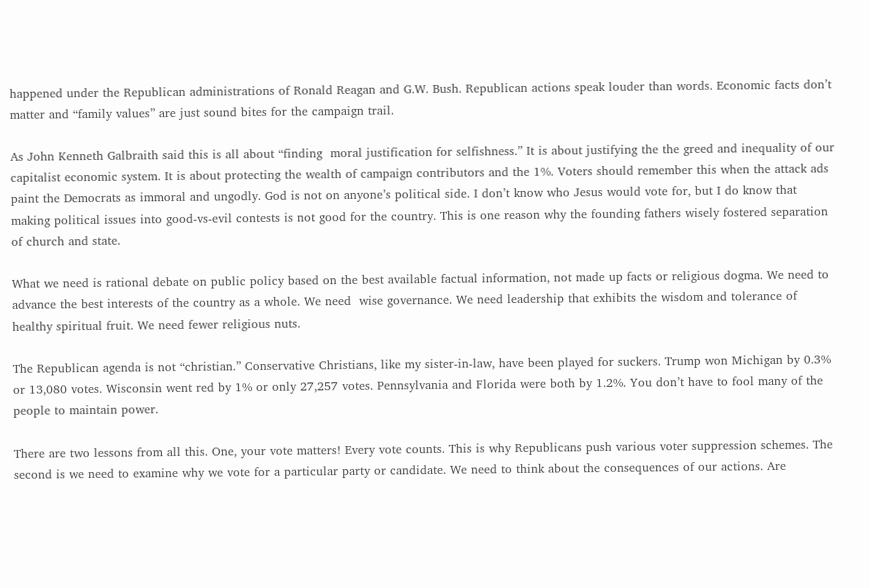happened under the Republican administrations of Ronald Reagan and G.W. Bush. Republican actions speak louder than words. Economic facts don’t matter and “family values” are just sound bites for the campaign trail.

As John Kenneth Galbraith said this is all about “finding  moral justification for selfishness.” It is about justifying the the greed and inequality of our capitalist economic system. It is about protecting the wealth of campaign contributors and the 1%. Voters should remember this when the attack ads paint the Democrats as immoral and ungodly. God is not on anyone’s political side. I don’t know who Jesus would vote for, but I do know that making political issues into good-vs-evil contests is not good for the country. This is one reason why the founding fathers wisely fostered separation of church and state.

What we need is rational debate on public policy based on the best available factual information, not made up facts or religious dogma. We need to advance the best interests of the country as a whole. We need  wise governance. We need leadership that exhibits the wisdom and tolerance of healthy spiritual fruit. We need fewer religious nuts.

The Republican agenda is not “christian.” Conservative Christians, like my sister-in-law, have been played for suckers. Trump won Michigan by 0.3% or 13,080 votes. Wisconsin went red by 1% or only 27,257 votes. Pennsylvania and Florida were both by 1.2%. You don’t have to fool many of the people to maintain power.

There are two lessons from all this. One, your vote matters! Every vote counts. This is why Republicans push various voter suppression schemes. The second is we need to examine why we vote for a particular party or candidate. We need to think about the consequences of our actions. Are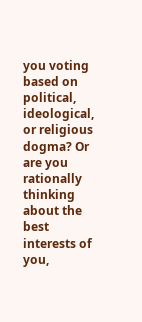you voting based on political, ideological, or religious dogma? Or are you rationally thinking about the best interests of you,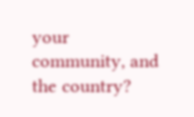your community, and the country?